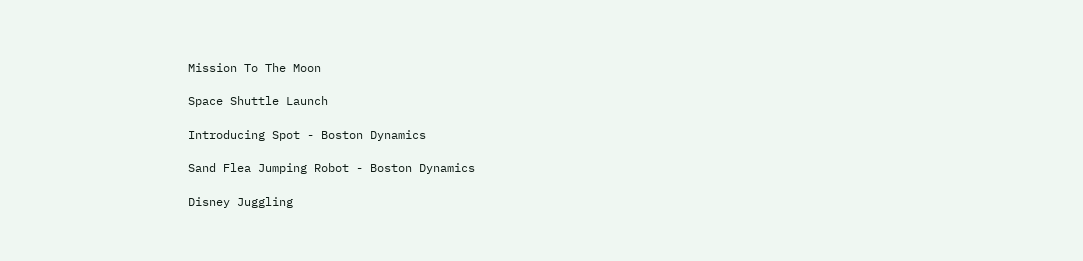Mission To The Moon

Space Shuttle Launch

Introducing Spot - Boston Dynamics

Sand Flea Jumping Robot - Boston Dynamics

Disney Juggling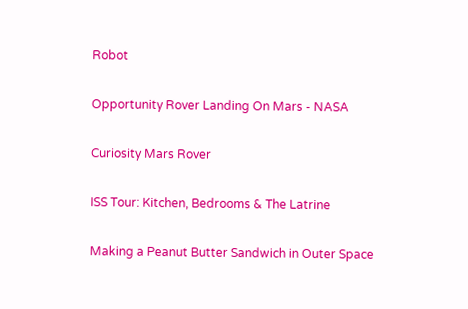Robot

Opportunity Rover Landing On Mars - NASA

Curiosity Mars Rover

ISS Tour: Kitchen, Bedrooms & The Latrine

Making a Peanut Butter Sandwich in Outer Space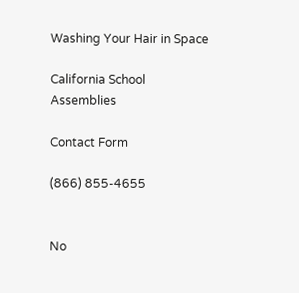Washing Your Hair in Space

California School Assemblies

Contact Form

(866) 855-4655


No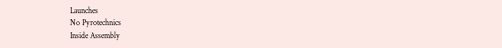Launches
No Pyrotechnics
Inside Assembly